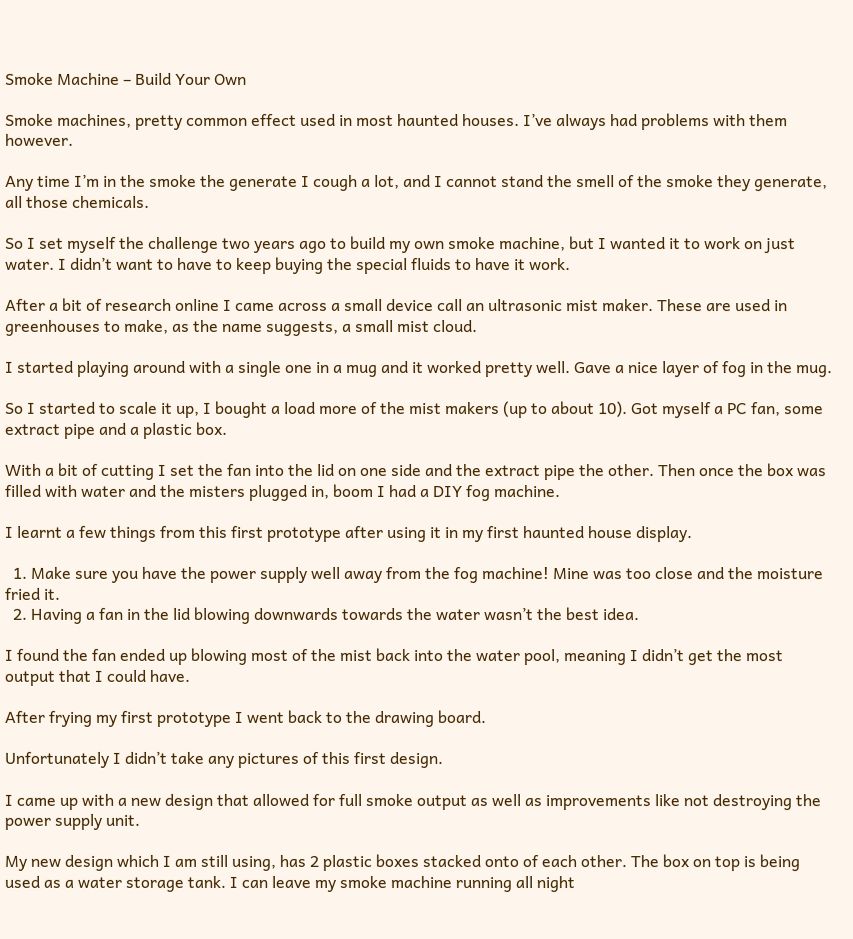Smoke Machine – Build Your Own

Smoke machines, pretty common effect used in most haunted houses. I’ve always had problems with them however.

Any time I’m in the smoke the generate I cough a lot, and I cannot stand the smell of the smoke they generate, all those chemicals.

So I set myself the challenge two years ago to build my own smoke machine, but I wanted it to work on just water. I didn’t want to have to keep buying the special fluids to have it work.

After a bit of research online I came across a small device call an ultrasonic mist maker. These are used in greenhouses to make, as the name suggests, a small mist cloud.

I started playing around with a single one in a mug and it worked pretty well. Gave a nice layer of fog in the mug.

So I started to scale it up, I bought a load more of the mist makers (up to about 10). Got myself a PC fan, some extract pipe and a plastic box.

With a bit of cutting I set the fan into the lid on one side and the extract pipe the other. Then once the box was filled with water and the misters plugged in, boom I had a DIY fog machine.

I learnt a few things from this first prototype after using it in my first haunted house display.

  1. Make sure you have the power supply well away from the fog machine! Mine was too close and the moisture fried it.
  2. Having a fan in the lid blowing downwards towards the water wasn’t the best idea.

I found the fan ended up blowing most of the mist back into the water pool, meaning I didn’t get the most output that I could have.

After frying my first prototype I went back to the drawing board.

Unfortunately I didn’t take any pictures of this first design.

I came up with a new design that allowed for full smoke output as well as improvements like not destroying the power supply unit.

My new design which I am still using, has 2 plastic boxes stacked onto of each other. The box on top is being used as a water storage tank. I can leave my smoke machine running all night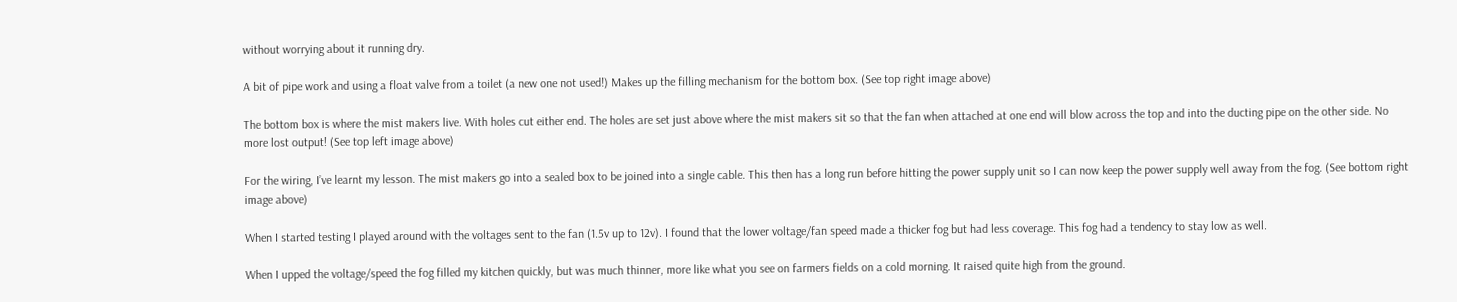without worrying about it running dry.

A bit of pipe work and using a float valve from a toilet (a new one not used!) Makes up the filling mechanism for the bottom box. (See top right image above)

The bottom box is where the mist makers live. With holes cut either end. The holes are set just above where the mist makers sit so that the fan when attached at one end will blow across the top and into the ducting pipe on the other side. No more lost output! (See top left image above)

For the wiring, I’ve learnt my lesson. The mist makers go into a sealed box to be joined into a single cable. This then has a long run before hitting the power supply unit so I can now keep the power supply well away from the fog. (See bottom right image above)

When I started testing I played around with the voltages sent to the fan (1.5v up to 12v). I found that the lower voltage/fan speed made a thicker fog but had less coverage. This fog had a tendency to stay low as well.

When I upped the voltage/speed the fog filled my kitchen quickly, but was much thinner, more like what you see on farmers fields on a cold morning. It raised quite high from the ground.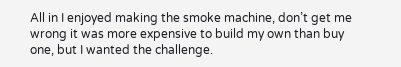All in I enjoyed making the smoke machine, don’t get me wrong it was more expensive to build my own than buy one, but I wanted the challenge.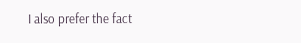I also prefer the fact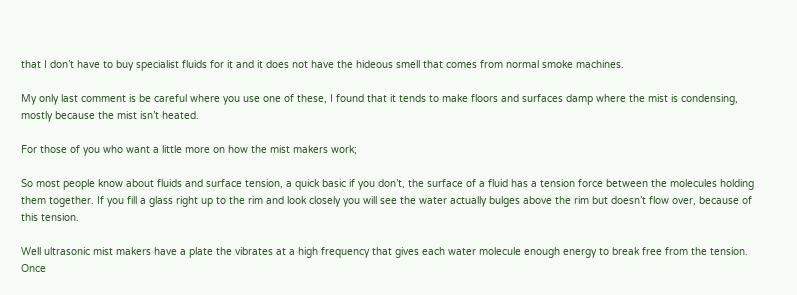that I don’t have to buy specialist fluids for it and it does not have the hideous smell that comes from normal smoke machines.

My only last comment is be careful where you use one of these, I found that it tends to make floors and surfaces damp where the mist is condensing, mostly because the mist isn’t heated.

For those of you who want a little more on how the mist makers work;

So most people know about fluids and surface tension, a quick basic if you don’t, the surface of a fluid has a tension force between the molecules holding them together. If you fill a glass right up to the rim and look closely you will see the water actually bulges above the rim but doesn’t flow over, because of this tension.

Well ultrasonic mist makers have a plate the vibrates at a high frequency that gives each water molecule enough energy to break free from the tension. Once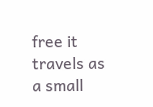free it travels as a small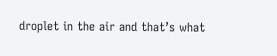droplet in the air and that’s what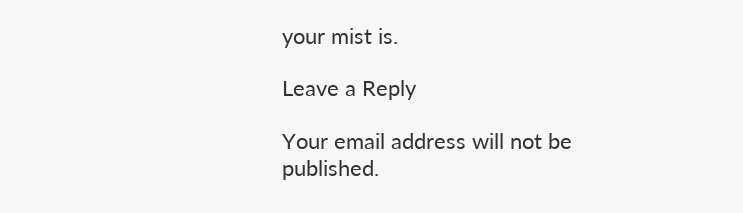your mist is.

Leave a Reply

Your email address will not be published.